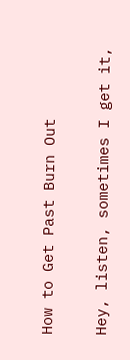How to Get Past Burn Out

Hey, listen, sometimes I get it,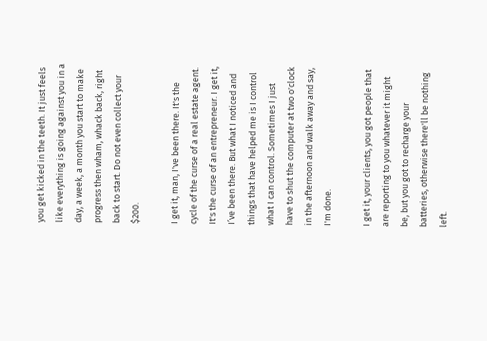you get kicked in the teeth. It just feels like everything is going against you in a day, a week, a month you start to make progress then wham, whack back, right back to start. Do not even collect your $200.

I get it, man, I've been there. It's the cycle of the curse of a real estate agent. It's the curse of an entrepreneur. I get it, I’ve been there. But what I noticed and things that have helped me is I control what I can control. Sometimes I just have to shut the computer at two o'clock in the afternoon and walk away and say, I'm done.

I get it, your clients, you got people that are reporting to you whatever it might be, but you got to recharge your batteries, otherwise there'll be nothing left.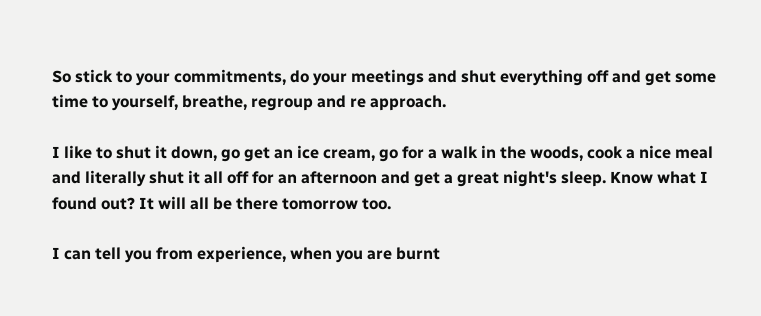So stick to your commitments, do your meetings and shut everything off and get some time to yourself, breathe, regroup and re approach.

I like to shut it down, go get an ice cream, go for a walk in the woods, cook a nice meal and literally shut it all off for an afternoon and get a great night's sleep. Know what I found out? It will all be there tomorrow too.

I can tell you from experience, when you are burnt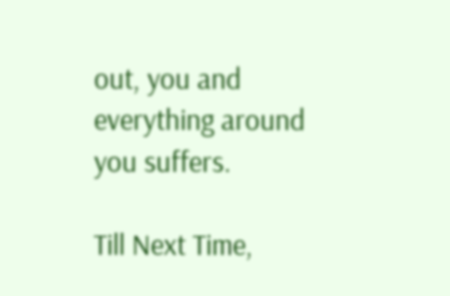out, you and everything around you suffers.

Till Next Time,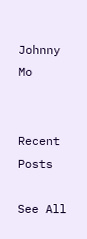Johnny Mo


Recent Posts

See All